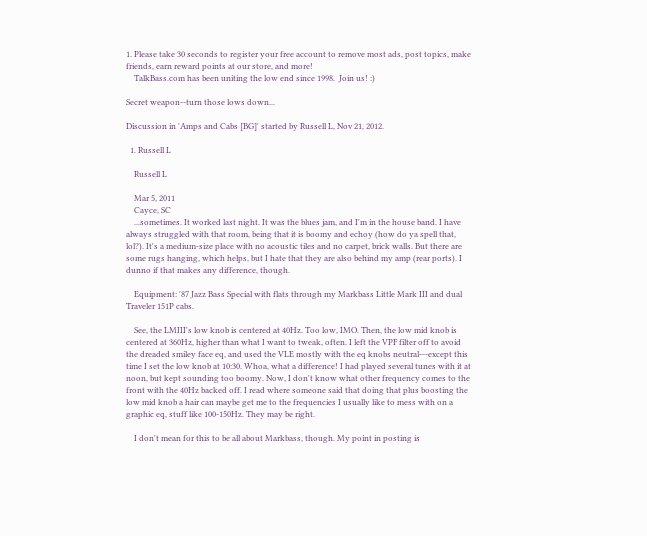1. Please take 30 seconds to register your free account to remove most ads, post topics, make friends, earn reward points at our store, and more!
    TalkBass.com has been uniting the low end since 1998.  Join us! :)

Secret weapon--turn those lows down...

Discussion in 'Amps and Cabs [BG]' started by Russell L, Nov 21, 2012.

  1. Russell L

    Russell L

    Mar 5, 2011
    Cayce, SC
    ...sometimes. It worked last night. It was the blues jam, and I'm in the house band. I have always struggled with that room, being that it is boomy and echoy (how do ya spell that, lol?). It's a medium-size place with no acoustic tiles and no carpet, brick walls. But there are some rugs hanging, which helps, but I hate that they are also behind my amp (rear ports). I dunno if that makes any difference, though.

    Equipment: '87 Jazz Bass Special with flats through my Markbass Little Mark III and dual Traveler 151P cabs.

    See, the LMIII's low knob is centered at 40Hz. Too low, IMO. Then, the low mid knob is centered at 360Hz, higher than what I want to tweak, often. I left the VPF filter off to avoid the dreaded smiley face eq, and used the VLE mostly with the eq knobs neutral---except this time I set the low knob at 10:30. Whoa, what a difference! I had played several tunes with it at noon, but kept sounding too boomy. Now, I don't know what other frequency comes to the front with the 40Hz backed off. I read where someone said that doing that plus boosting the low mid knob a hair can maybe get me to the frequencies I usually like to mess with on a graphic eq, stuff like 100-150Hz. They may be right.

    I don't mean for this to be all about Markbass, though. My point in posting is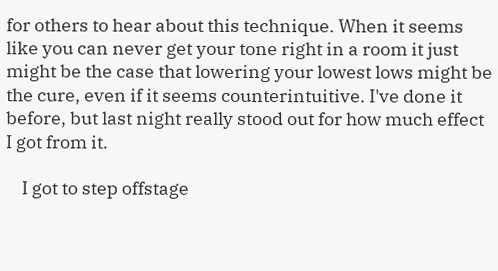for others to hear about this technique. When it seems like you can never get your tone right in a room it just might be the case that lowering your lowest lows might be the cure, even if it seems counterintuitive. I've done it before, but last night really stood out for how much effect I got from it.

    I got to step offstage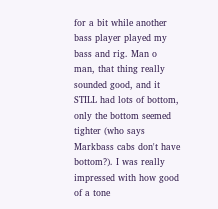for a bit while another bass player played my bass and rig. Man o man, that thing really sounded good, and it STILL had lots of bottom, only the bottom seemed tighter (who says Markbass cabs don't have bottom?). I was really impressed with how good of a tone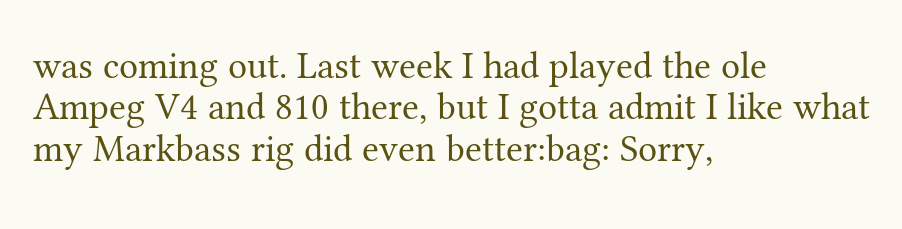was coming out. Last week I had played the ole Ampeg V4 and 810 there, but I gotta admit I like what my Markbass rig did even better:bag: Sorry,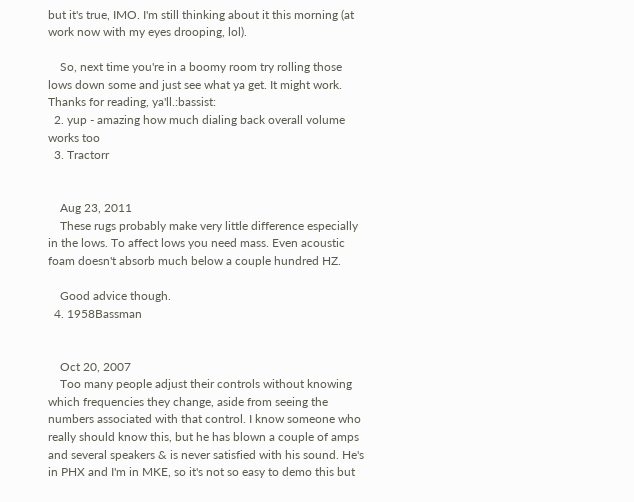but it's true, IMO. I'm still thinking about it this morning (at work now with my eyes drooping, lol).

    So, next time you're in a boomy room try rolling those lows down some and just see what ya get. It might work. Thanks for reading, ya'll.:bassist:
  2. yup - amazing how much dialing back overall volume works too
  3. Tractorr


    Aug 23, 2011
    These rugs probably make very little difference especially in the lows. To affect lows you need mass. Even acoustic foam doesn't absorb much below a couple hundred HZ.

    Good advice though.
  4. 1958Bassman


    Oct 20, 2007
    Too many people adjust their controls without knowing which frequencies they change, aside from seeing the numbers associated with that control. I know someone who really should know this, but he has blown a couple of amps and several speakers & is never satisfied with his sound. He's in PHX and I'm in MKE, so it's not so easy to demo this but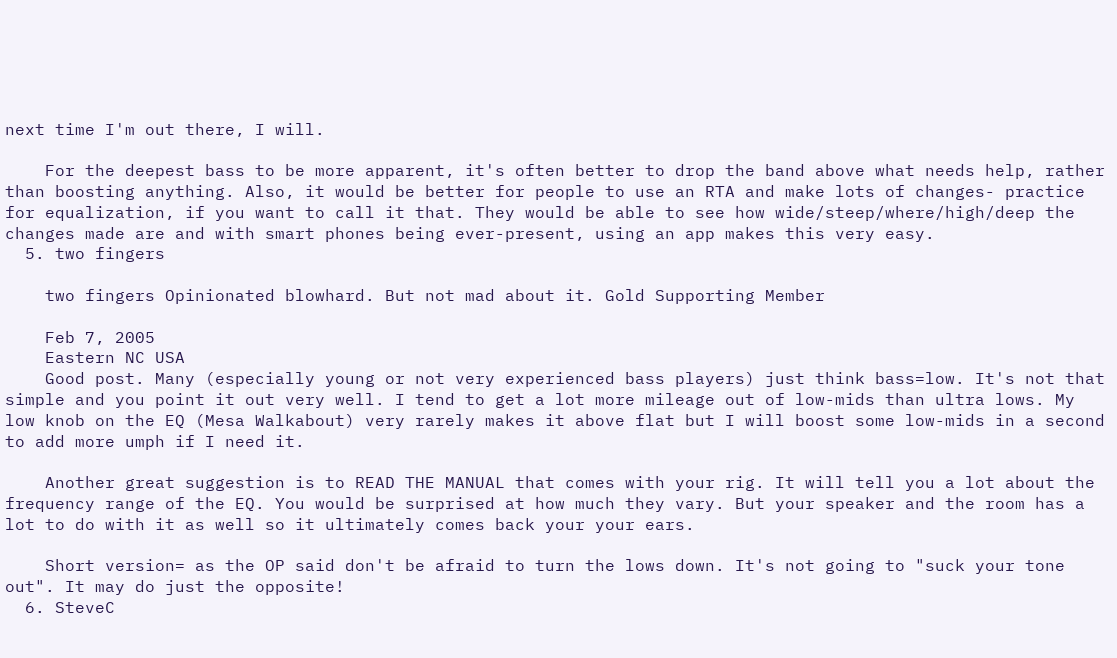next time I'm out there, I will.

    For the deepest bass to be more apparent, it's often better to drop the band above what needs help, rather than boosting anything. Also, it would be better for people to use an RTA and make lots of changes- practice for equalization, if you want to call it that. They would be able to see how wide/steep/where/high/deep the changes made are and with smart phones being ever-present, using an app makes this very easy.
  5. two fingers

    two fingers Opinionated blowhard. But not mad about it. Gold Supporting Member

    Feb 7, 2005
    Eastern NC USA
    Good post. Many (especially young or not very experienced bass players) just think bass=low. It's not that simple and you point it out very well. I tend to get a lot more mileage out of low-mids than ultra lows. My low knob on the EQ (Mesa Walkabout) very rarely makes it above flat but I will boost some low-mids in a second to add more umph if I need it.

    Another great suggestion is to READ THE MANUAL that comes with your rig. It will tell you a lot about the frequency range of the EQ. You would be surprised at how much they vary. But your speaker and the room has a lot to do with it as well so it ultimately comes back your your ears.

    Short version= as the OP said don't be afraid to turn the lows down. It's not going to "suck your tone out". It may do just the opposite!
  6. SteveC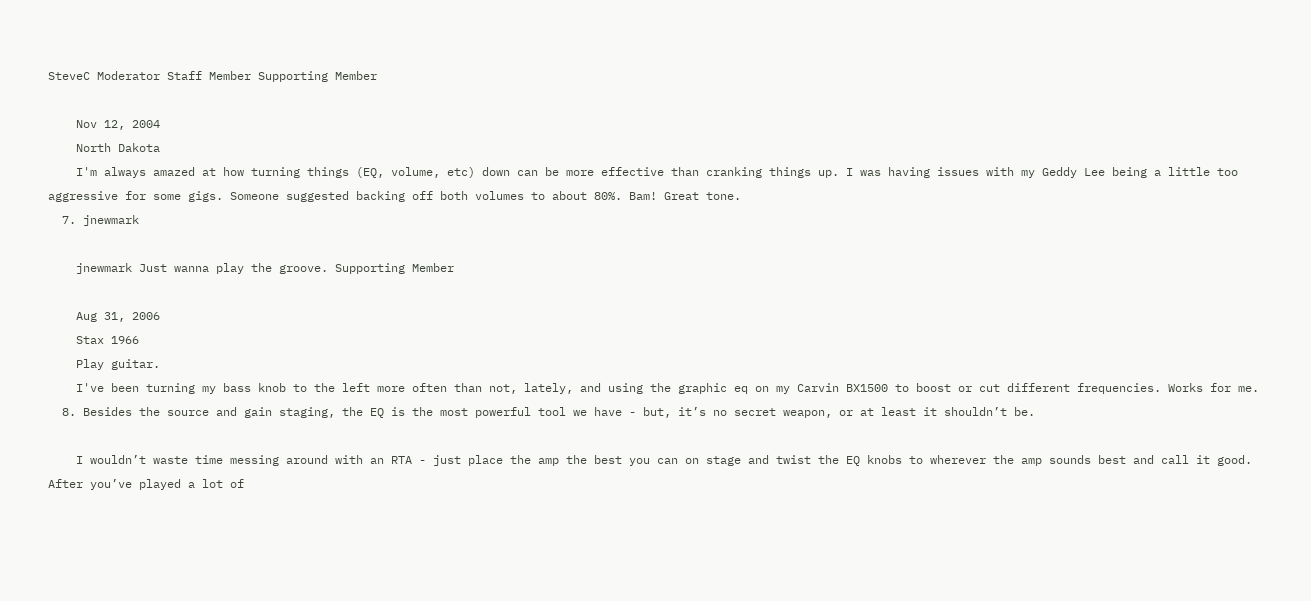SteveC Moderator Staff Member Supporting Member

    Nov 12, 2004
    North Dakota
    I'm always amazed at how turning things (EQ, volume, etc) down can be more effective than cranking things up. I was having issues with my Geddy Lee being a little too aggressive for some gigs. Someone suggested backing off both volumes to about 80%. Bam! Great tone.
  7. jnewmark

    jnewmark Just wanna play the groove. Supporting Member

    Aug 31, 2006
    Stax 1966
    Play guitar.
    I've been turning my bass knob to the left more often than not, lately, and using the graphic eq on my Carvin BX1500 to boost or cut different frequencies. Works for me.
  8. Besides the source and gain staging, the EQ is the most powerful tool we have - but, it’s no secret weapon, or at least it shouldn’t be.

    I wouldn’t waste time messing around with an RTA - just place the amp the best you can on stage and twist the EQ knobs to wherever the amp sounds best and call it good. After you’ve played a lot of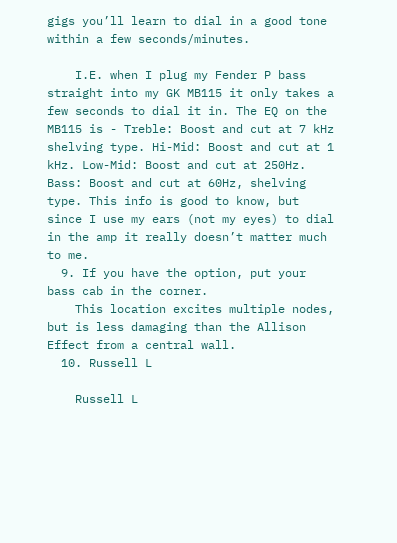gigs you’ll learn to dial in a good tone within a few seconds/minutes.

    I.E. when I plug my Fender P bass straight into my GK MB115 it only takes a few seconds to dial it in. The EQ on the MB115 is - Treble: Boost and cut at 7 kHz shelving type. Hi-Mid: Boost and cut at 1 kHz. Low-Mid: Boost and cut at 250Hz. Bass: Boost and cut at 60Hz, shelving type. This info is good to know, but since I use my ears (not my eyes) to dial in the amp it really doesn’t matter much to me.
  9. If you have the option, put your bass cab in the corner.
    This location excites multiple nodes, but is less damaging than the Allison Effect from a central wall.
  10. Russell L

    Russell L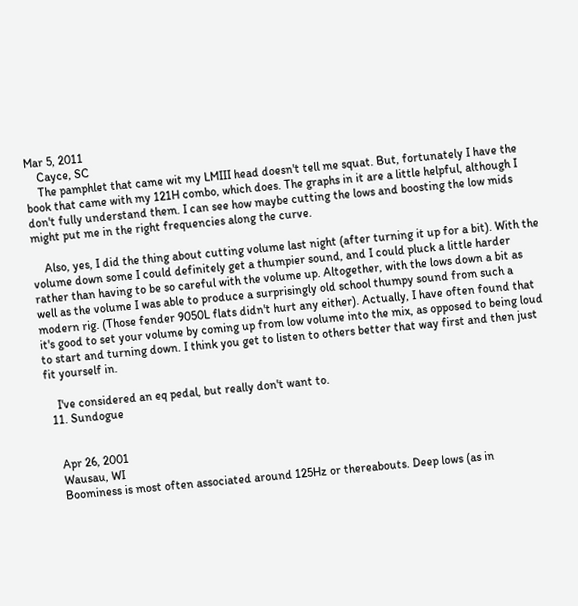Mar 5, 2011
    Cayce, SC
    The pamphlet that came wit my LMIII head doesn't tell me squat. But, fortunately I have the book that came with my 121H combo, which does. The graphs in it are a little helpful, although I don't fully understand them. I can see how maybe cutting the lows and boosting the low mids might put me in the right frequencies along the curve.

    Also, yes, I did the thing about cutting volume last night (after turning it up for a bit). With the volume down some I could definitely get a thumpier sound, and I could pluck a little harder rather than having to be so careful with the volume up. Altogether, with the lows down a bit as well as the volume I was able to produce a surprisingly old school thumpy sound from such a modern rig. (Those fender 9050L flats didn't hurt any either). Actually, I have often found that it's good to set your volume by coming up from low volume into the mix, as opposed to being loud to start and turning down. I think you get to listen to others better that way first and then just fit yourself in.

    I've considered an eq pedal, but really don't want to.
  11. Sundogue


    Apr 26, 2001
    Wausau, WI
    Boominess is most often associated around 125Hz or thereabouts. Deep lows (as in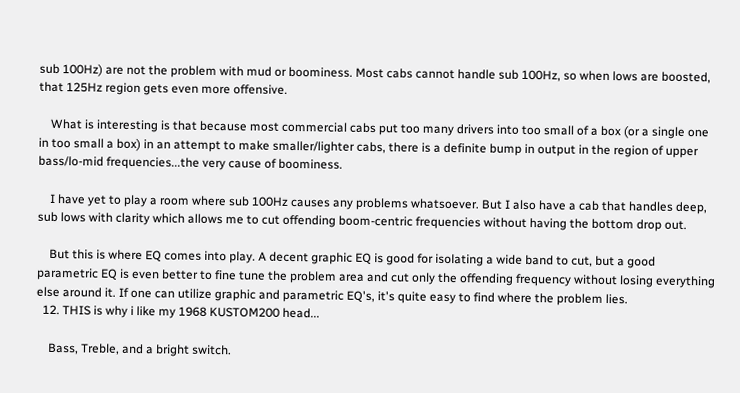sub 100Hz) are not the problem with mud or boominess. Most cabs cannot handle sub 100Hz, so when lows are boosted, that 125Hz region gets even more offensive.

    What is interesting is that because most commercial cabs put too many drivers into too small of a box (or a single one in too small a box) in an attempt to make smaller/lighter cabs, there is a definite bump in output in the region of upper bass/lo-mid frequencies...the very cause of boominess.

    I have yet to play a room where sub 100Hz causes any problems whatsoever. But I also have a cab that handles deep, sub lows with clarity which allows me to cut offending boom-centric frequencies without having the bottom drop out.

    But this is where EQ comes into play. A decent graphic EQ is good for isolating a wide band to cut, but a good parametric EQ is even better to fine tune the problem area and cut only the offending frequency without losing everything else around it. If one can utilize graphic and parametric EQ's, it's quite easy to find where the problem lies.
  12. THIS is why i like my 1968 KUSTOM200 head...

    Bass, Treble, and a bright switch.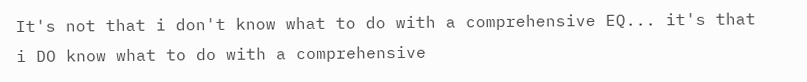It's not that i don't know what to do with a comprehensive EQ... it's that i DO know what to do with a comprehensive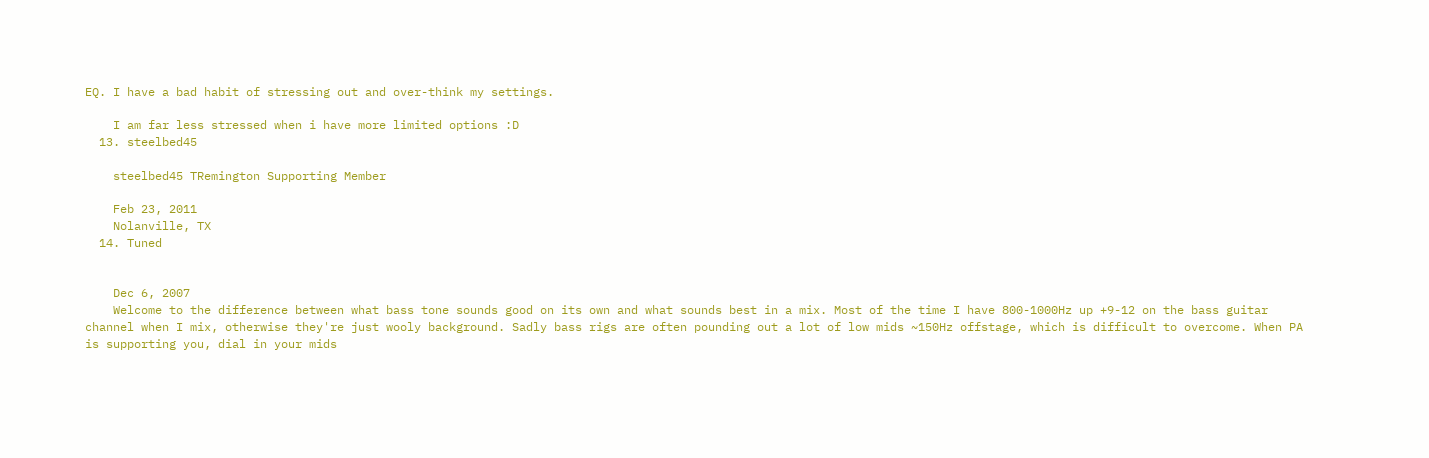EQ. I have a bad habit of stressing out and over-think my settings.

    I am far less stressed when i have more limited options :D
  13. steelbed45

    steelbed45 TRemington Supporting Member

    Feb 23, 2011
    Nolanville, TX
  14. Tuned


    Dec 6, 2007
    Welcome to the difference between what bass tone sounds good on its own and what sounds best in a mix. Most of the time I have 800-1000Hz up +9-12 on the bass guitar channel when I mix, otherwise they're just wooly background. Sadly bass rigs are often pounding out a lot of low mids ~150Hz offstage, which is difficult to overcome. When PA is supporting you, dial in your mids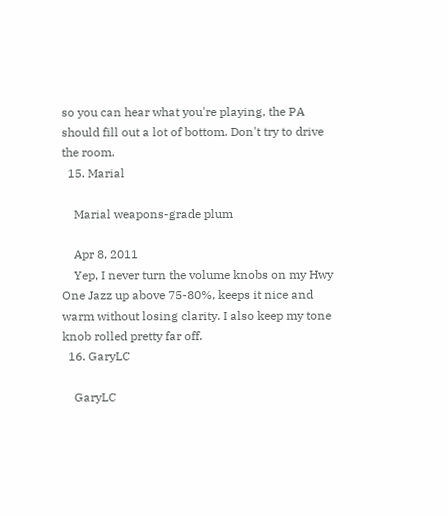so you can hear what you're playing, the PA should fill out a lot of bottom. Don't try to drive the room.
  15. Marial

    Marial weapons-grade plum

    Apr 8, 2011
    Yep, I never turn the volume knobs on my Hwy One Jazz up above 75-80%, keeps it nice and warm without losing clarity. I also keep my tone knob rolled pretty far off.
  16. GaryLC

    GaryLC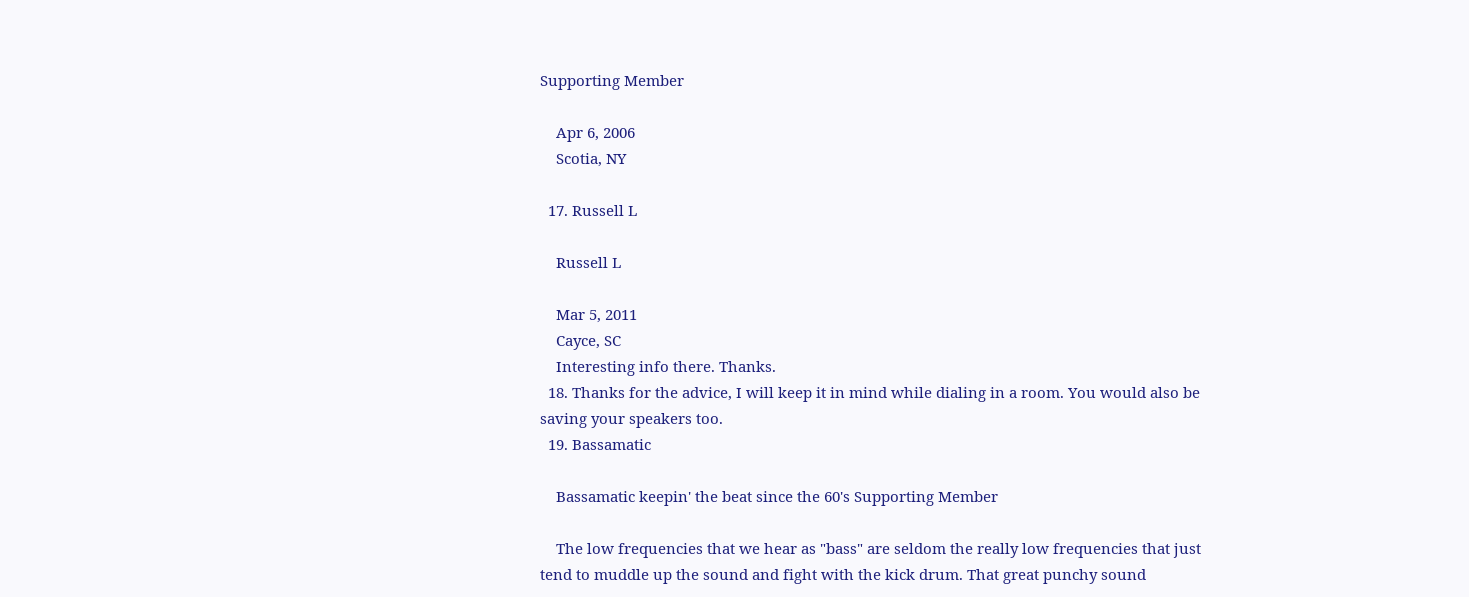Supporting Member

    Apr 6, 2006
    Scotia, NY

  17. Russell L

    Russell L

    Mar 5, 2011
    Cayce, SC
    Interesting info there. Thanks.
  18. Thanks for the advice, I will keep it in mind while dialing in a room. You would also be saving your speakers too.
  19. Bassamatic

    Bassamatic keepin' the beat since the 60's Supporting Member

    The low frequencies that we hear as "bass" are seldom the really low frequencies that just tend to muddle up the sound and fight with the kick drum. That great punchy sound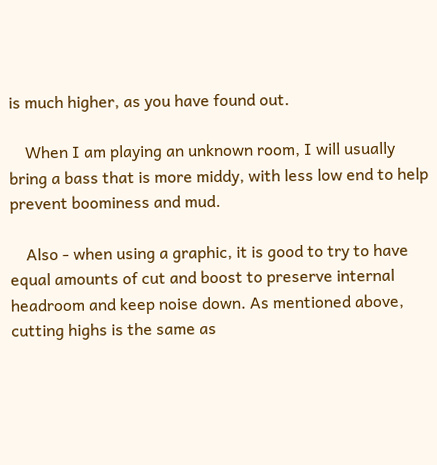is much higher, as you have found out.

    When I am playing an unknown room, I will usually bring a bass that is more middy, with less low end to help prevent boominess and mud.

    Also - when using a graphic, it is good to try to have equal amounts of cut and boost to preserve internal headroom and keep noise down. As mentioned above, cutting highs is the same as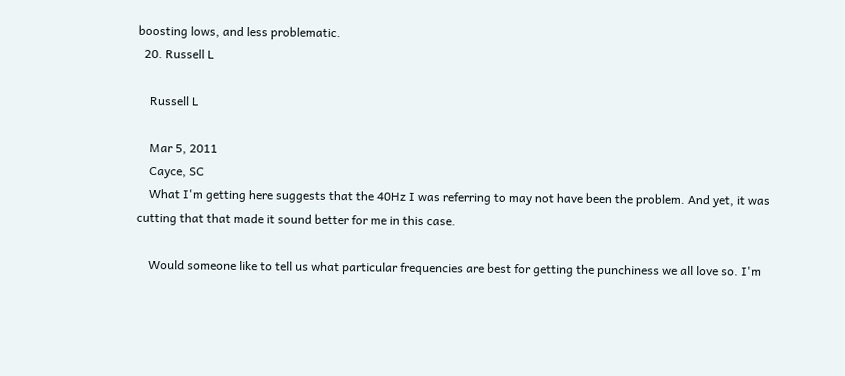boosting lows, and less problematic.
  20. Russell L

    Russell L

    Mar 5, 2011
    Cayce, SC
    What I'm getting here suggests that the 40Hz I was referring to may not have been the problem. And yet, it was cutting that that made it sound better for me in this case.

    Would someone like to tell us what particular frequencies are best for getting the punchiness we all love so. I'm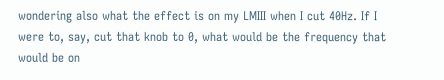wondering also what the effect is on my LMIII when I cut 40Hz. If I were to, say, cut that knob to 0, what would be the frequency that would be on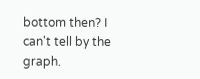bottom then? I can't tell by the graph.